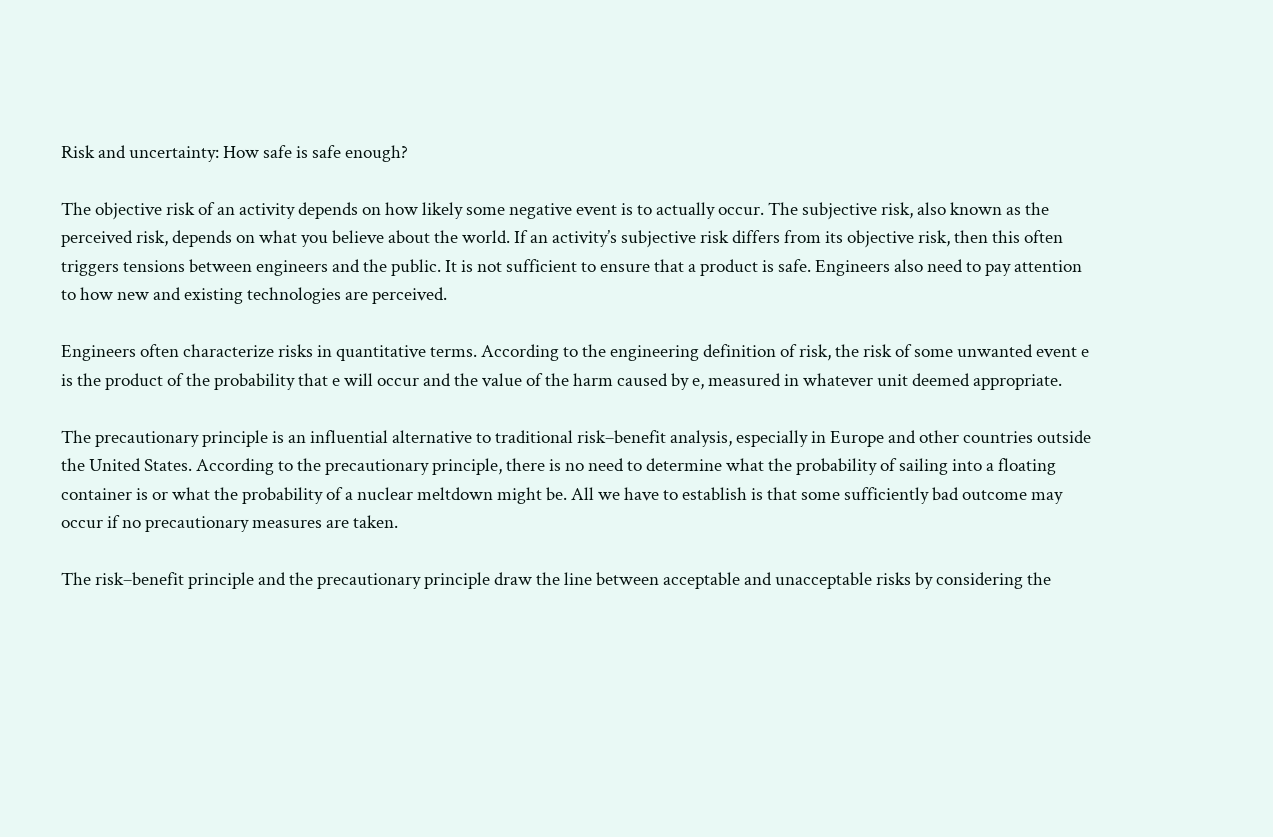Risk and uncertainty: How safe is safe enough?

The objective risk of an activity depends on how likely some negative event is to actually occur. The subjective risk, also known as the perceived risk, depends on what you believe about the world. If an activity’s subjective risk differs from its objective risk, then this often triggers tensions between engineers and the public. It is not sufficient to ensure that a product is safe. Engineers also need to pay attention to how new and existing technologies are perceived.

Engineers often characterize risks in quantitative terms. According to the engineering definition of risk, the risk of some unwanted event e is the product of the probability that e will occur and the value of the harm caused by e, measured in whatever unit deemed appropriate.

The precautionary principle is an influential alternative to traditional risk–benefit analysis, especially in Europe and other countries outside the United States. According to the precautionary principle, there is no need to determine what the probability of sailing into a floating container is or what the probability of a nuclear meltdown might be. All we have to establish is that some sufficiently bad outcome may occur if no precautionary measures are taken.

The risk–benefit principle and the precautionary principle draw the line between acceptable and unacceptable risks by considering the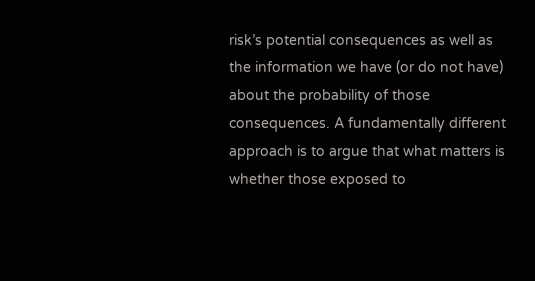risk’s potential consequences as well as the information we have (or do not have) about the probability of those consequences. A fundamentally different approach is to argue that what matters is whether those exposed to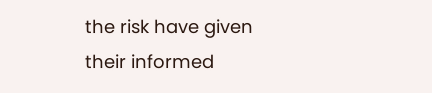the risk have given their informed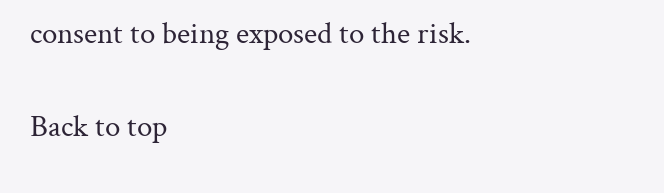consent to being exposed to the risk.

Back to top